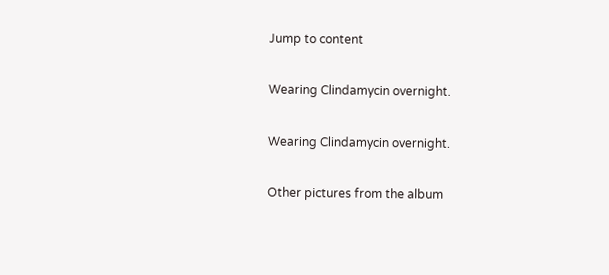Jump to content

Wearing Clindamycin overnight.

Wearing Clindamycin overnight.

Other pictures from the album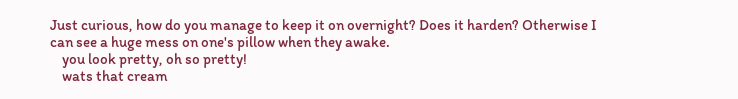Just curious, how do you manage to keep it on overnight? Does it harden? Otherwise I can see a huge mess on one's pillow when they awake.
    you look pretty, oh so pretty!
    wats that cream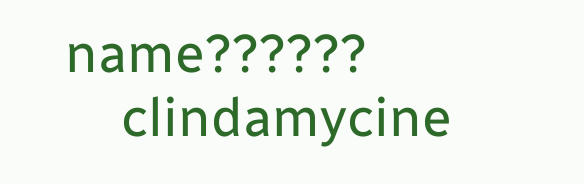name??????
    clindamycine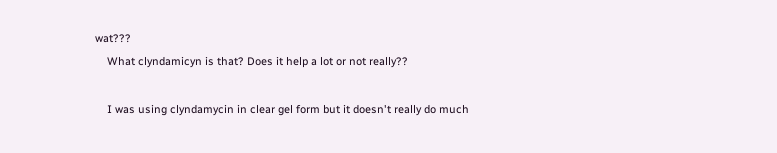wat???
    What clyndamicyn is that? Does it help a lot or not really??

    I was using clyndamycin in clear gel form but it doesn't really do much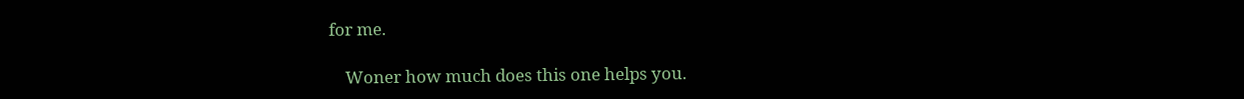for me.

    Woner how much does this one helps you.